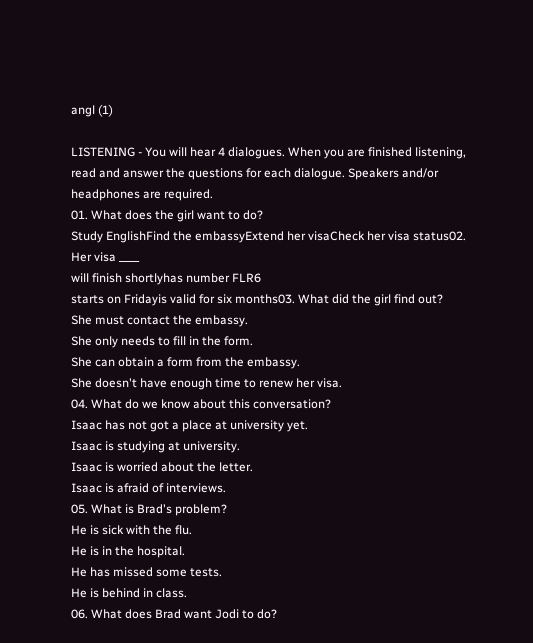angl (1)

LISTENING - You will hear 4 dialogues. When you are finished listening, read and answer the questions for each dialogue. Speakers and/or headphones are required.
01. What does the girl want to do?
Study EnglishFind the embassyExtend her visaCheck her visa status02. Her visa ____
will finish shortlyhas number FLR6
starts on Fridayis valid for six months03. What did the girl find out?
She must contact the embassy.
She only needs to fill in the form.
She can obtain a form from the embassy.
She doesn't have enough time to renew her visa.
04. What do we know about this conversation?
Isaac has not got a place at university yet.
Isaac is studying at university.
Isaac is worried about the letter.
Isaac is afraid of interviews.
05. What is Brad's problem?
He is sick with the flu.
He is in the hospital.
He has missed some tests.
He is behind in class.
06. What does Brad want Jodi to do?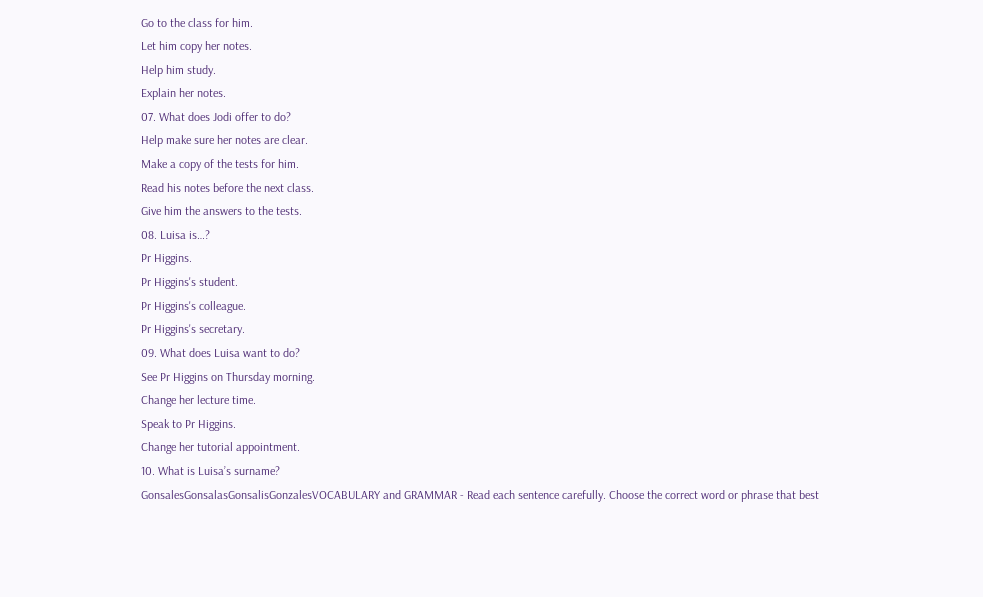Go to the class for him.
Let him copy her notes.
Help him study.
Explain her notes.
07. What does Jodi offer to do?
Help make sure her notes are clear.
Make a copy of the tests for him.
Read his notes before the next class.
Give him the answers to the tests.
08. Luisa is…?
Pr Higgins.
Pr Higgins's student.
Pr Higgins's colleague.
Pr Higgins's secretary.
09. What does Luisa want to do?
See Pr Higgins on Thursday morning.
Change her lecture time.
Speak to Pr Higgins.
Change her tutorial appointment.
10. What is Luisa’s surname?
GonsalesGonsalasGonsalisGonzalesVOCABULARY and GRAMMAR - Read each sentence carefully. Choose the correct word or phrase that best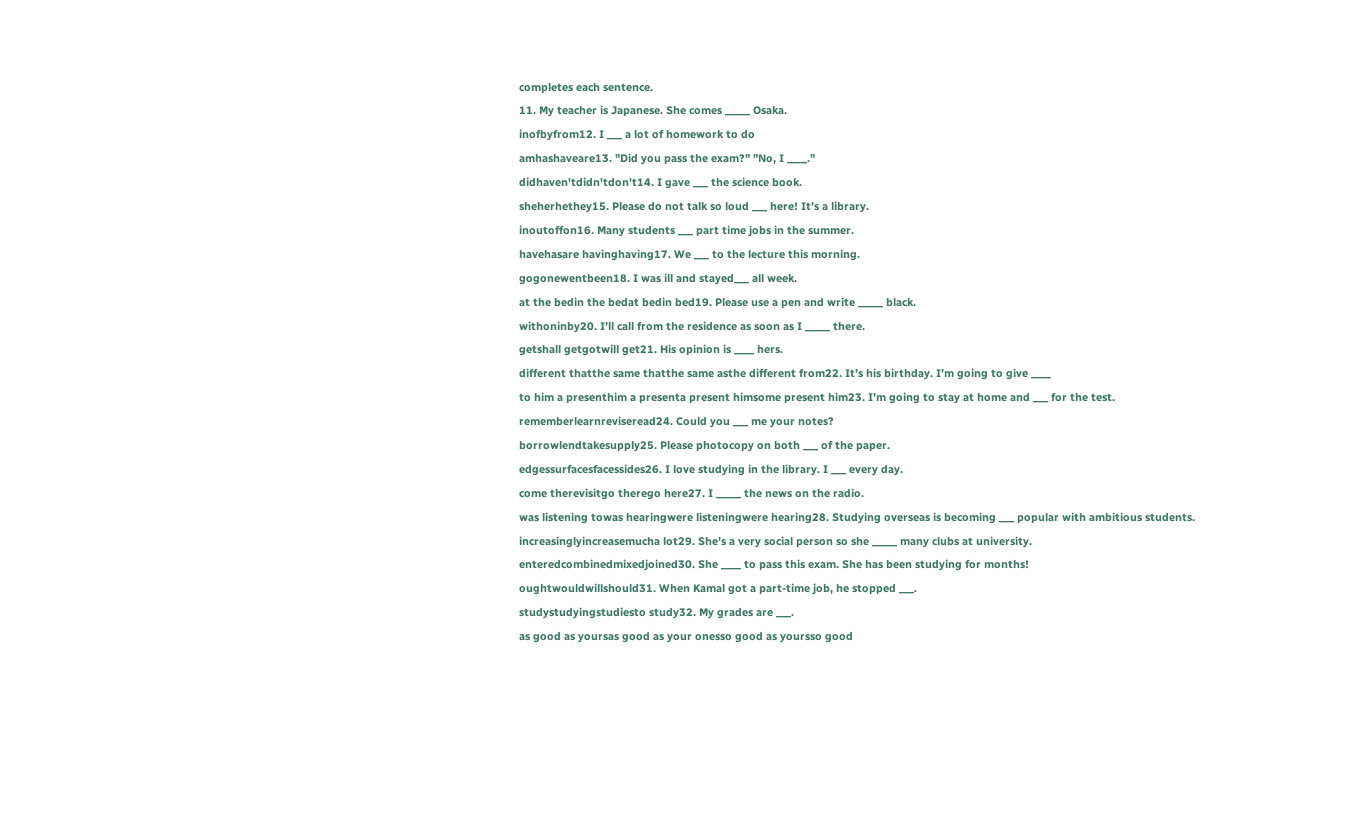completes each sentence.
11. My teacher is Japanese. She comes _____ Osaka.
inofbyfrom12. I ___ a lot of homework to do
amhashaveare13. "Did you pass the exam?" "No, I ____."
didhaven'tdidn'tdon't14. I gave ___ the science book.
sheherhethey15. Please do not talk so loud ___ here! It’s a library.
inoutoffon16. Many students ___ part time jobs in the summer.
havehasare havinghaving17. We ___ to the lecture this morning.
gogonewentbeen18. I was ill and stayed___ all week.
at the bedin the bedat bedin bed19. Please use a pen and write _____ black.
withoninby20. I’ll call from the residence as soon as I _____ there.
getshall getgotwill get21. His opinion is ____ hers.
different thatthe same thatthe same asthe different from22. It’s his birthday. I’m going to give ____
to him a presenthim a presenta present himsome present him23. I’m going to stay at home and ___ for the test.
rememberlearnreviseread24. Could you ___ me your notes?
borrowlendtakesupply25. Please photocopy on both ___ of the paper.
edgessurfacesfacessides26. I love studying in the library. I ___ every day.
come therevisitgo therego here27. I _____ the news on the radio.
was listening towas hearingwere listeningwere hearing28. Studying overseas is becoming ___ popular with ambitious students.
increasinglyincreasemucha lot29. She’s a very social person so she _____ many clubs at university.
enteredcombinedmixedjoined30. She ____ to pass this exam. She has been studying for months!
oughtwouldwillshould31. When Kamal got a part-time job, he stopped ___.
studystudyingstudiesto study32. My grades are ___.
as good as yoursas good as your onesso good as yoursso good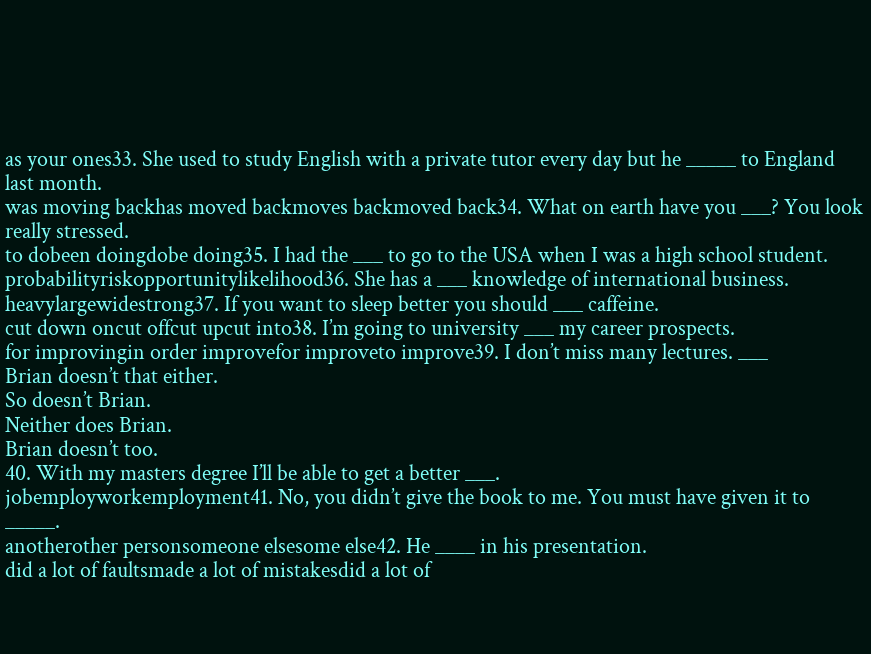as your ones33. She used to study English with a private tutor every day but he _____ to England last month.
was moving backhas moved backmoves backmoved back34. What on earth have you ___? You look really stressed.
to dobeen doingdobe doing35. I had the ___ to go to the USA when I was a high school student.
probabilityriskopportunitylikelihood36. She has a ___ knowledge of international business.
heavylargewidestrong37. If you want to sleep better you should ___ caffeine.
cut down oncut offcut upcut into38. I’m going to university ___ my career prospects.
for improvingin order improvefor improveto improve39. I don’t miss many lectures. ___
Brian doesn’t that either.
So doesn’t Brian.
Neither does Brian.
Brian doesn’t too.
40. With my masters degree I’ll be able to get a better ___.
jobemployworkemployment41. No, you didn’t give the book to me. You must have given it to _____.
anotherother personsomeone elsesome else42. He ____ in his presentation.
did a lot of faultsmade a lot of mistakesdid a lot of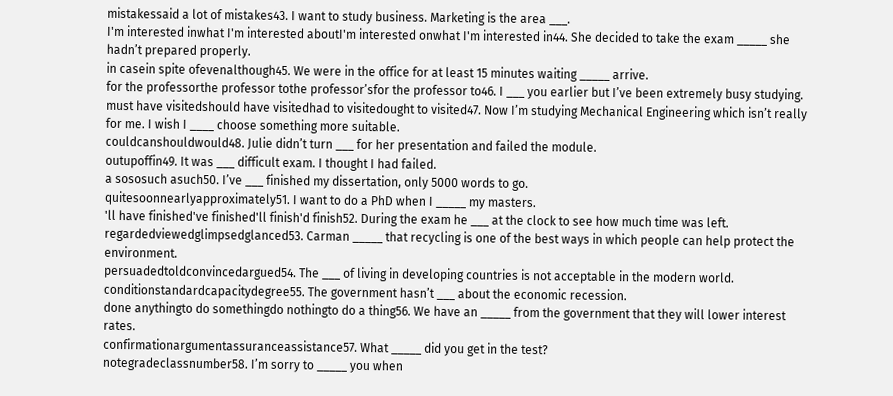mistakessaid a lot of mistakes43. I want to study business. Marketing is the area ___.
I'm interested inwhat I'm interested aboutI'm interested onwhat I'm interested in44. She decided to take the exam _____ she hadn’t prepared properly.
in casein spite ofevenalthough45. We were in the office for at least 15 minutes waiting _____ arrive.
for the professorthe professor tothe professor’sfor the professor to46. I ___ you earlier but I’ve been extremely busy studying.
must have visitedshould have visitedhad to visitedought to visited47. Now I’m studying Mechanical Engineering which isn’t really for me. I wish I ____ choose something more suitable.
couldcanshouldwould48. Julie didn’t turn ___ for her presentation and failed the module.
outupoffin49. It was ___ difficult exam. I thought I had failed.
a sososuch asuch50. I’ve ___ finished my dissertation, only 5000 words to go.
quitesoonnearlyapproximately51. I want to do a PhD when I _____ my masters.
'll have finished've finished'll finish'd finish52. During the exam he ___ at the clock to see how much time was left.
regardedviewedglimpsedglanced53. Carman _____ that recycling is one of the best ways in which people can help protect the environment.
persuadedtoldconvincedargued54. The ___ of living in developing countries is not acceptable in the modern world.
conditionstandardcapacitydegree55. The government hasn’t ___ about the economic recession.
done anythingto do somethingdo nothingto do a thing56. We have an _____ from the government that they will lower interest rates.
confirmationargumentassuranceassistance57. What _____ did you get in the test?
notegradeclassnumber58. I’m sorry to _____ you when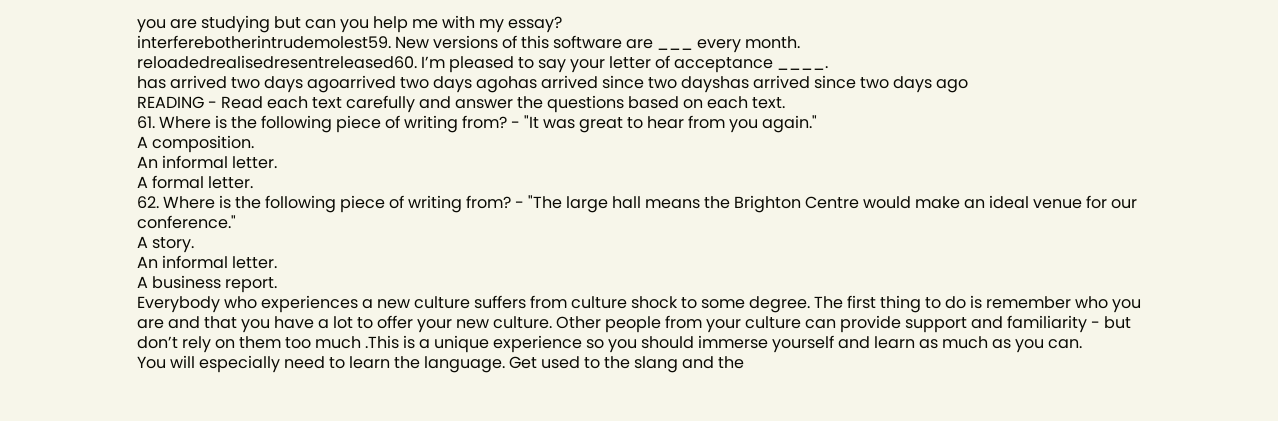you are studying but can you help me with my essay?
interferebotherintrudemolest59. New versions of this software are ___ every month.
reloadedrealisedresentreleased60. I’m pleased to say your letter of acceptance ____.
has arrived two days agoarrived two days agohas arrived since two dayshas arrived since two days ago
READING - Read each text carefully and answer the questions based on each text.
61. Where is the following piece of writing from? - "It was great to hear from you again."
A composition.
An informal letter.
A formal letter.
62. Where is the following piece of writing from? - "The large hall means the Brighton Centre would make an ideal venue for our conference."
A story.
An informal letter.
A business report.
Everybody who experiences a new culture suffers from culture shock to some degree. The first thing to do is remember who you are and that you have a lot to offer your new culture. Other people from your culture can provide support and familiarity - but don’t rely on them too much .This is a unique experience so you should immerse yourself and learn as much as you can.
You will especially need to learn the language. Get used to the slang and the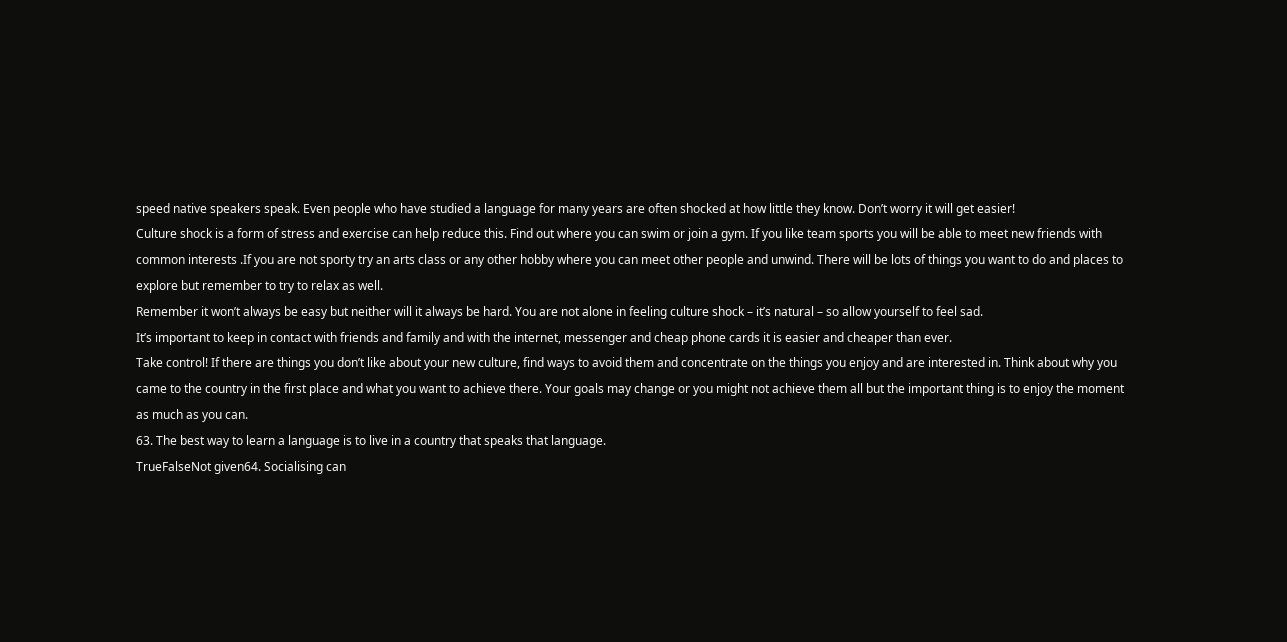speed native speakers speak. Even people who have studied a language for many years are often shocked at how little they know. Don’t worry it will get easier!
Culture shock is a form of stress and exercise can help reduce this. Find out where you can swim or join a gym. If you like team sports you will be able to meet new friends with common interests .If you are not sporty try an arts class or any other hobby where you can meet other people and unwind. There will be lots of things you want to do and places to explore but remember to try to relax as well.
Remember it won’t always be easy but neither will it always be hard. You are not alone in feeling culture shock – it’s natural – so allow yourself to feel sad.
It’s important to keep in contact with friends and family and with the internet, messenger and cheap phone cards it is easier and cheaper than ever.
Take control! If there are things you don’t like about your new culture, find ways to avoid them and concentrate on the things you enjoy and are interested in. Think about why you came to the country in the first place and what you want to achieve there. Your goals may change or you might not achieve them all but the important thing is to enjoy the moment as much as you can.
63. The best way to learn a language is to live in a country that speaks that language.
TrueFalseNot given64. Socialising can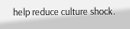help reduce culture shock.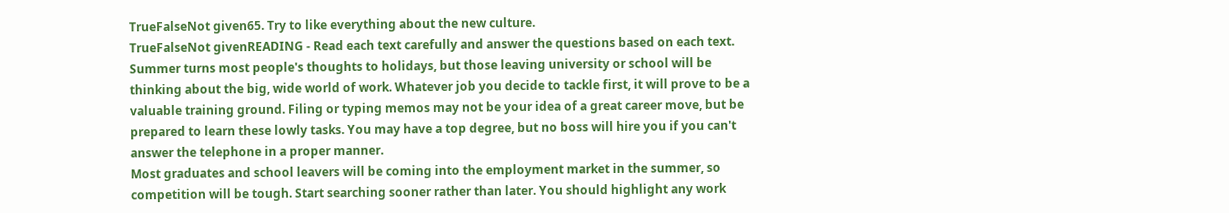TrueFalseNot given65. Try to like everything about the new culture.
TrueFalseNot givenREADING - Read each text carefully and answer the questions based on each text.
Summer turns most people's thoughts to holidays, but those leaving university or school will be thinking about the big, wide world of work. Whatever job you decide to tackle first, it will prove to be a valuable training ground. Filing or typing memos may not be your idea of a great career move, but be prepared to learn these lowly tasks. You may have a top degree, but no boss will hire you if you can't answer the telephone in a proper manner.
Most graduates and school leavers will be coming into the employment market in the summer, so competition will be tough. Start searching sooner rather than later. You should highlight any work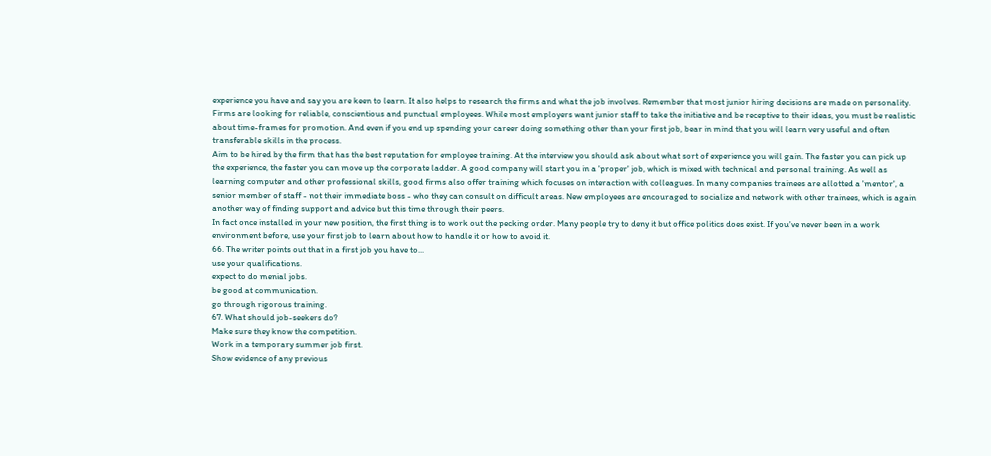experience you have and say you are keen to learn. It also helps to research the firms and what the job involves. Remember that most junior hiring decisions are made on personality. Firms are looking for reliable, conscientious and punctual employees. While most employers want junior staff to take the initiative and be receptive to their ideas, you must be realistic about time-frames for promotion. And even if you end up spending your career doing something other than your first job, bear in mind that you will learn very useful and often transferable skills in the process.
Aim to be hired by the firm that has the best reputation for employee training. At the interview you should ask about what sort of experience you will gain. The faster you can pick up the experience, the faster you can move up the corporate ladder. A good company will start you in a 'proper' job, which is mixed with technical and personal training. As well as learning computer and other professional skills, good firms also offer training which focuses on interaction with colleagues. In many companies trainees are allotted a 'mentor', a senior member of staff - not their immediate boss - who they can consult on difficult areas. New employees are encouraged to socialize and network with other trainees, which is again another way of finding support and advice but this time through their peers.
In fact once installed in your new position, the first thing is to work out the pecking order. Many people try to deny it but office politics does exist. If you've never been in a work environment before, use your first job to learn about how to handle it or how to avoid it.
66. The writer points out that in a first job you have to...
use your qualifications.
expect to do menial jobs.
be good at communication.
go through rigorous training.
67. What should job-seekers do?
Make sure they know the competition.
Work in a temporary summer job first.
Show evidence of any previous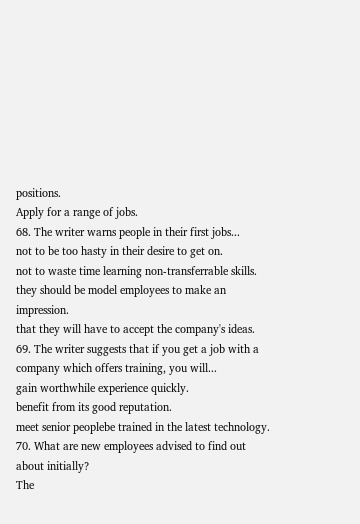positions.
Apply for a range of jobs.
68. The writer warns people in their first jobs...
not to be too hasty in their desire to get on.
not to waste time learning non-transferrable skills.
they should be model employees to make an impression.
that they will have to accept the company's ideas.
69. The writer suggests that if you get a job with a company which offers training, you will...
gain worthwhile experience quickly.
benefit from its good reputation.
meet senior peoplebe trained in the latest technology.
70. What are new employees advised to find out about initially?
The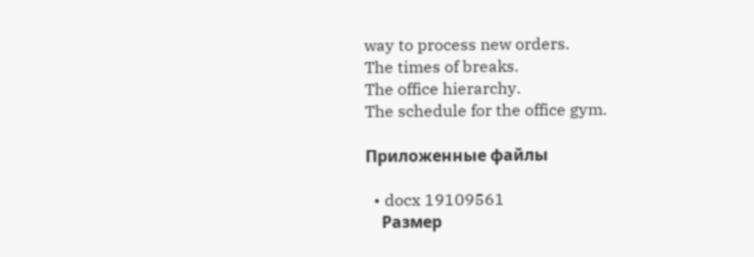way to process new orders.
The times of breaks.
The office hierarchy.
The schedule for the office gym.

Приложенные файлы

  • docx 19109561
    Размер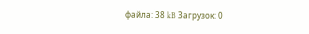файла: 38 kB Загрузок: 0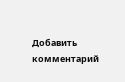Добавить комментарий